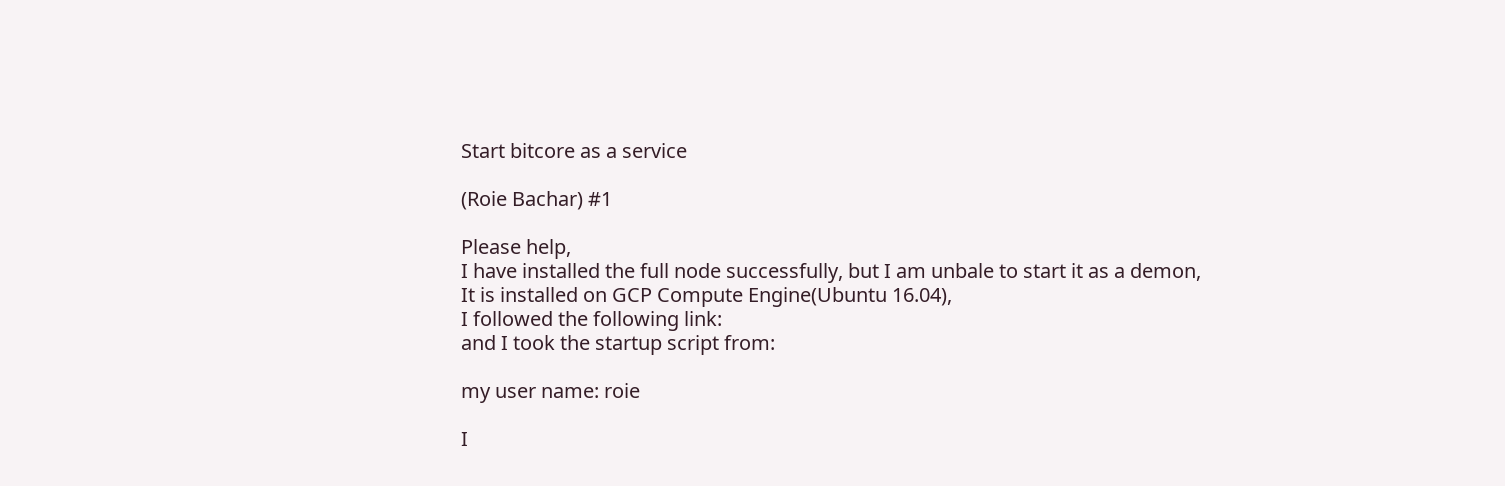Start bitcore as a service

(Roie Bachar) #1

Please help,
I have installed the full node successfully, but I am unbale to start it as a demon,
It is installed on GCP Compute Engine(Ubuntu 16.04),
I followed the following link:
and I took the startup script from:

my user name: roie

I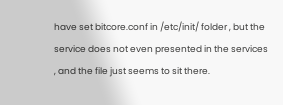have set bitcore.conf in /etc/init/ folder , but the service does not even presented in the services , and the file just seems to sit there.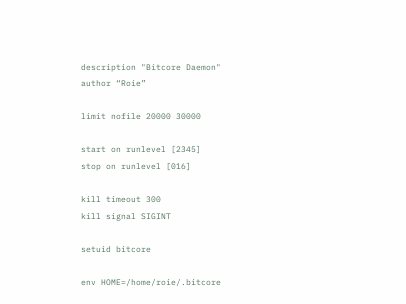description "Bitcore Daemon"
author “Roie”

limit nofile 20000 30000

start on runlevel [2345]
stop on runlevel [016]

kill timeout 300
kill signal SIGINT

setuid bitcore

env HOME=/home/roie/.bitcore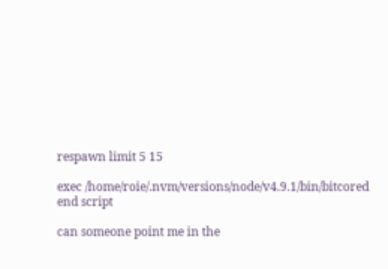respawn limit 5 15

exec /home/roie/.nvm/versions/node/v4.9.1/bin/bitcored
end script

can someone point me in the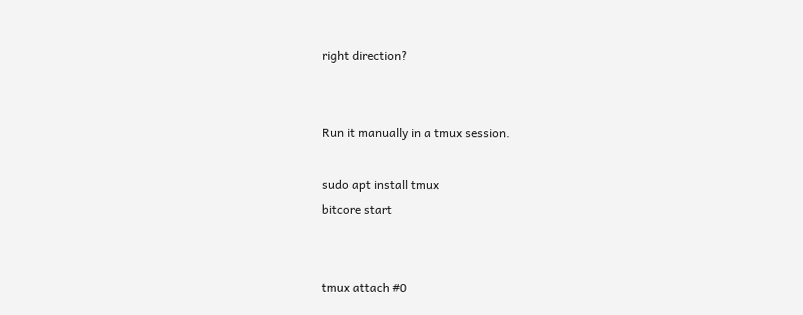right direction?


Run it manually in a tmux session.

sudo apt install tmux
bitcore start


tmux attach #0